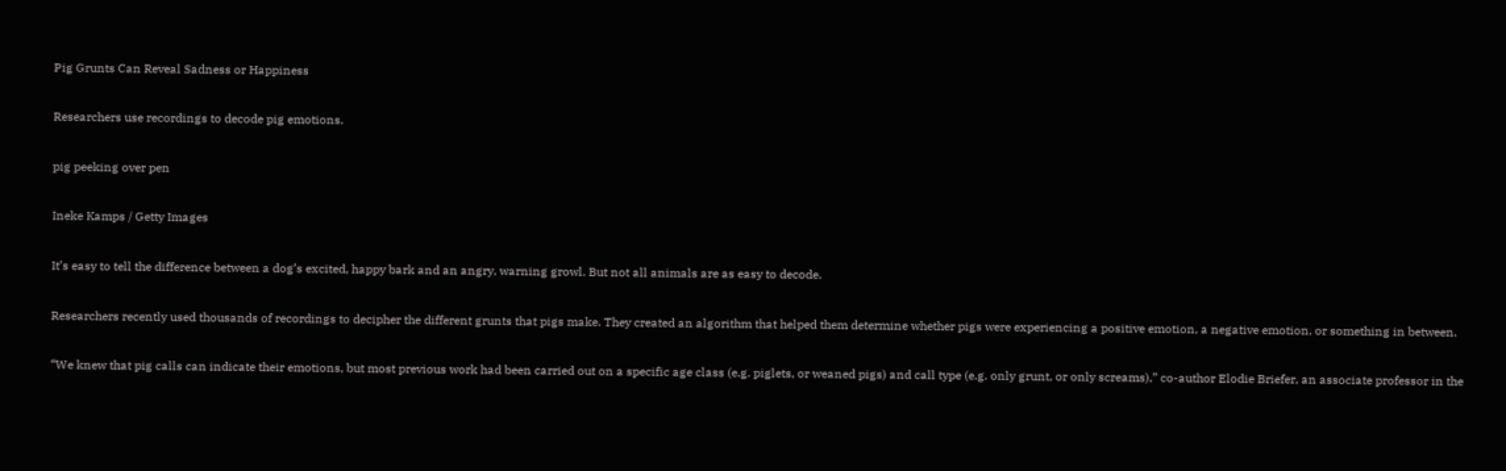Pig Grunts Can Reveal Sadness or Happiness

Researchers use recordings to decode pig emotions.

pig peeking over pen

Ineke Kamps / Getty Images

It’s easy to tell the difference between a dog’s excited, happy bark and an angry, warning growl. But not all animals are as easy to decode.

Researchers recently used thousands of recordings to decipher the different grunts that pigs make. They created an algorithm that helped them determine whether pigs were experiencing a positive emotion, a negative emotion, or something in between.

“We knew that pig calls can indicate their emotions, but most previous work had been carried out on a specific age class (e.g. piglets, or weaned pigs) and call type (e.g. only grunt, or only screams),” co-author Elodie Briefer, an associate professor in the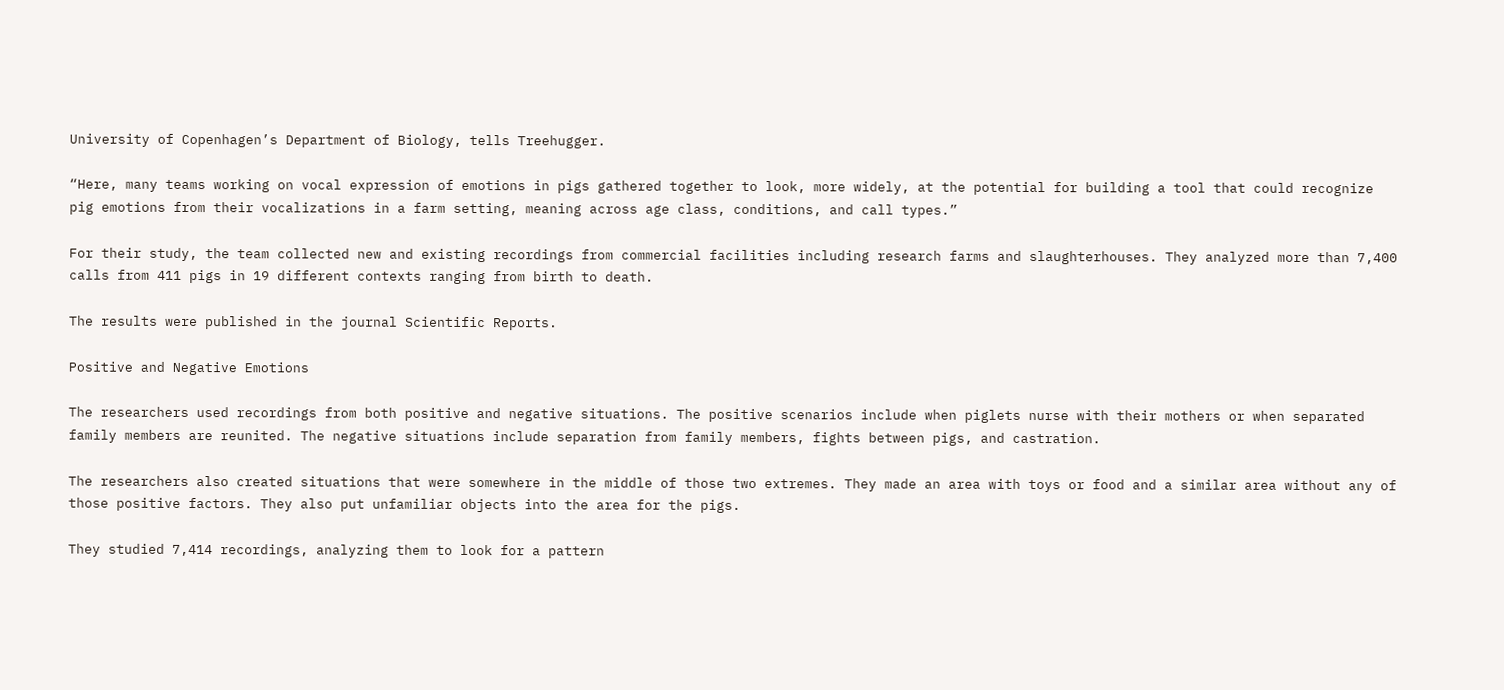University of Copenhagen’s Department of Biology, tells Treehugger.

“Here, many teams working on vocal expression of emotions in pigs gathered together to look, more widely, at the potential for building a tool that could recognize pig emotions from their vocalizations in a farm setting, meaning across age class, conditions, and call types.”

For their study, the team collected new and existing recordings from commercial facilities including research farms and slaughterhouses. They analyzed more than 7,400 calls from 411 pigs in 19 different contexts ranging from birth to death.

The results were published in the journal Scientific Reports.

Positive and Negative Emotions

The researchers used recordings from both positive and negative situations. The positive scenarios include when piglets nurse with their mothers or when separated family members are reunited. The negative situations include separation from family members, fights between pigs, and castration.

The researchers also created situations that were somewhere in the middle of those two extremes. They made an area with toys or food and a similar area without any of those positive factors. They also put unfamiliar objects into the area for the pigs.

They studied 7,414 recordings, analyzing them to look for a pattern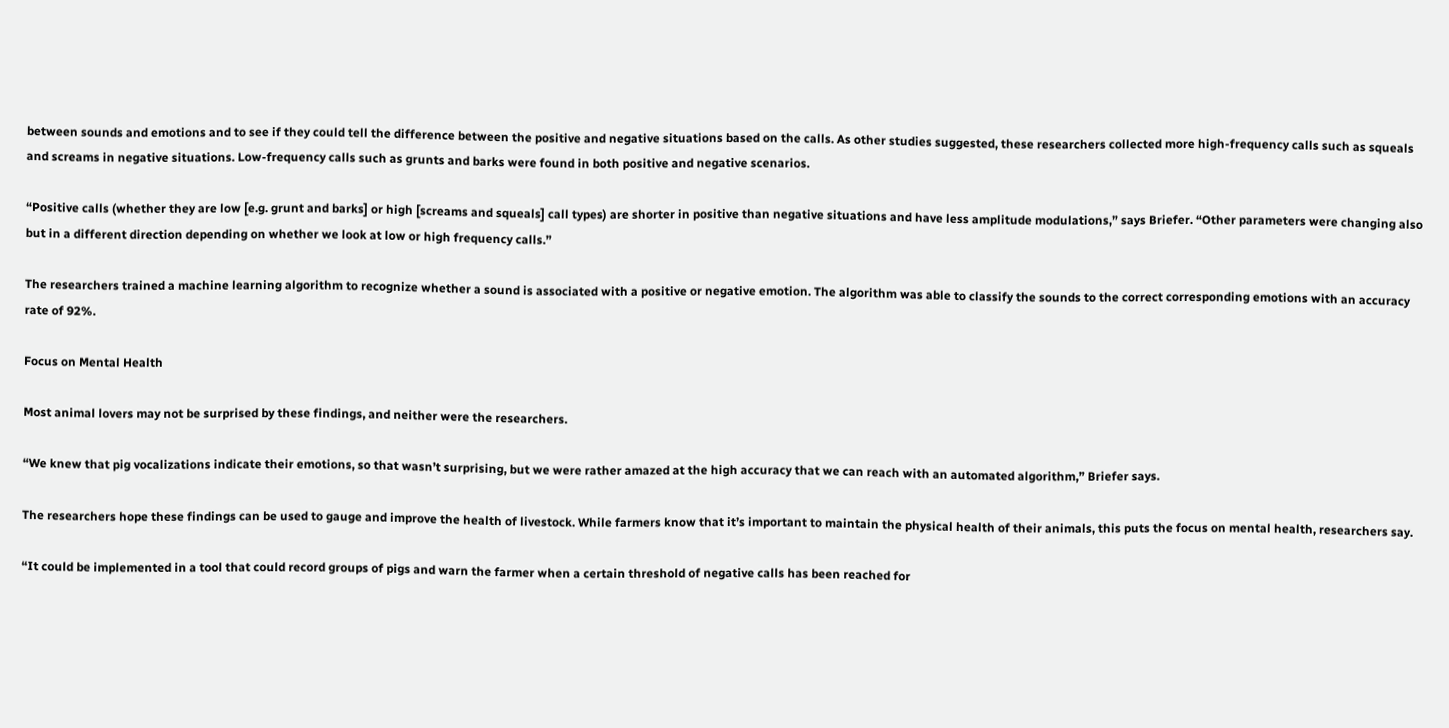between sounds and emotions and to see if they could tell the difference between the positive and negative situations based on the calls. As other studies suggested, these researchers collected more high-frequency calls such as squeals and screams in negative situations. Low-frequency calls such as grunts and barks were found in both positive and negative scenarios.

“Positive calls (whether they are low [e.g. grunt and barks] or high [screams and squeals] call types) are shorter in positive than negative situations and have less amplitude modulations,” says Briefer. “Other parameters were changing also but in a different direction depending on whether we look at low or high frequency calls.”

The researchers trained a machine learning algorithm to recognize whether a sound is associated with a positive or negative emotion. The algorithm was able to classify the sounds to the correct corresponding emotions with an accuracy rate of 92%.

Focus on Mental Health

Most animal lovers may not be surprised by these findings, and neither were the researchers.

“We knew that pig vocalizations indicate their emotions, so that wasn’t surprising, but we were rather amazed at the high accuracy that we can reach with an automated algorithm,” Briefer says.

The researchers hope these findings can be used to gauge and improve the health of livestock. While farmers know that it’s important to maintain the physical health of their animals, this puts the focus on mental health, researchers say.

“It could be implemented in a tool that could record groups of pigs and warn the farmer when a certain threshold of negative calls has been reached for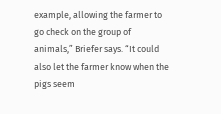example, allowing the farmer to go check on the group of animals,” Briefer says. “It could also let the farmer know when the pigs seem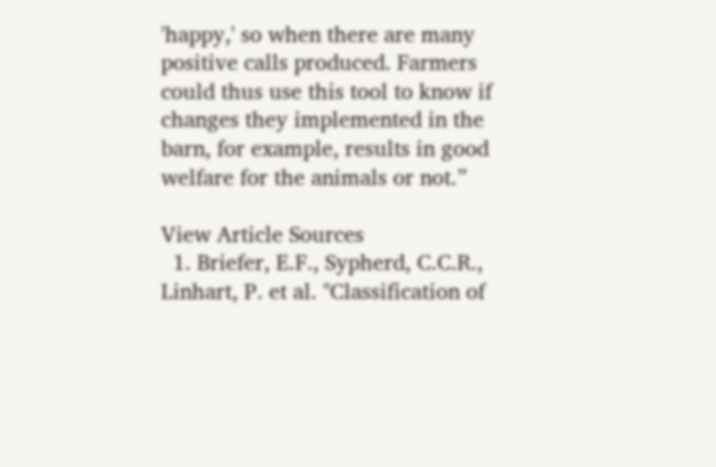'happy,' so when there are many positive calls produced. Farmers could thus use this tool to know if changes they implemented in the barn, for example, results in good welfare for the animals or not.”

View Article Sources
  1. Briefer, E.F., Sypherd, C.C.R., Linhart, P. et al. "Classification of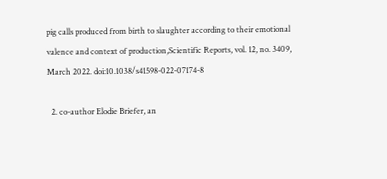pig calls produced from birth to slaughter according to their emotional valence and context of production,Scientific Reports, vol. 12, no. 3409, March 2022. doi:10.1038/s41598-022-07174-8

  2. co-author Elodie Briefer, an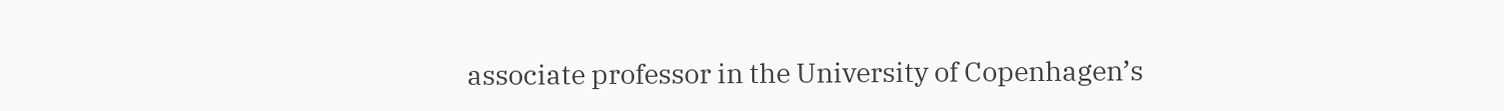associate professor in the University of Copenhagen’s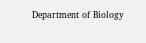Department of Biology